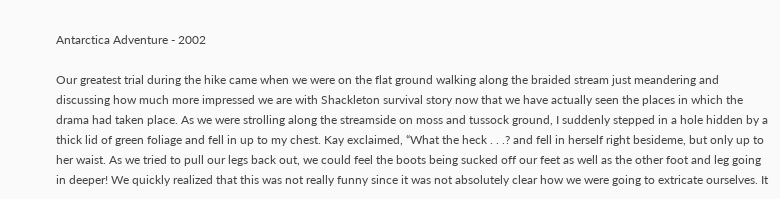Antarctica Adventure - 2002

Our greatest trial during the hike came when we were on the flat ground walking along the braided stream just meandering and discussing how much more impressed we are with Shackleton survival story now that we have actually seen the places in which the drama had taken place. As we were strolling along the streamside on moss and tussock ground, I suddenly stepped in a hole hidden by a thick lid of green foliage and fell in up to my chest. Kay exclaimed, “What the heck . . .? and fell in herself right besideme, but only up to her waist. As we tried to pull our legs back out, we could feel the boots being sucked off our feet as well as the other foot and leg going in deeper! We quickly realized that this was not really funny since it was not absolutely clear how we were going to extricate ourselves. It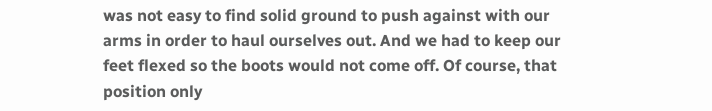was not easy to find solid ground to push against with our arms in order to haul ourselves out. And we had to keep our feet flexed so the boots would not come off. Of course, that position only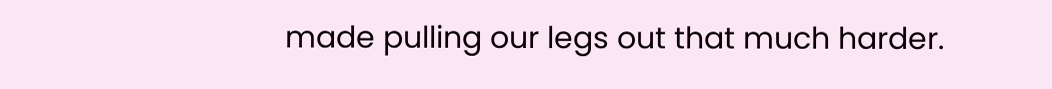made pulling our legs out that much harder.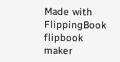Made with FlippingBook flipbook maker